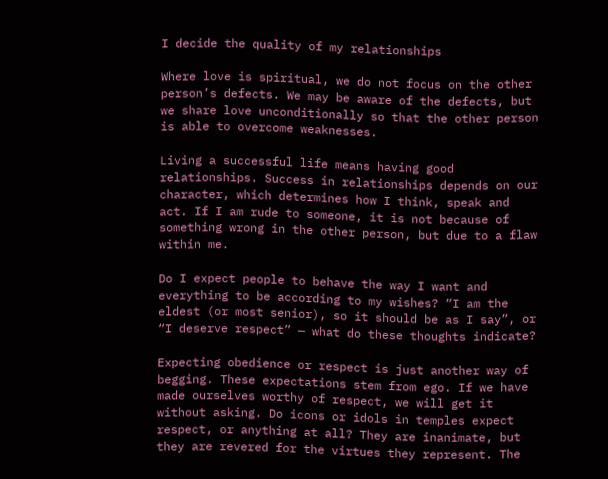I decide the quality of my relationships

Where love is spiritual, we do not focus on the other person’s defects. We may be aware of the defects, but we share love unconditionally so that the other person is able to overcome weaknesses.

Living a successful life means having good relationships. Success in relationships depends on our character, which determines how I think, speak and act. If I am rude to someone, it is not because of something wrong in the other person, but due to a flaw within me.

Do I expect people to behave the way I want and everything to be according to my wishes? “I am the eldest (or most senior), so it should be as I say”, or “I deserve respect” — what do these thoughts indicate?

Expecting obedience or respect is just another way of begging. These expectations stem from ego. If we have made ourselves worthy of respect, we will get it without asking. Do icons or idols in temples expect respect, or anything at all? They are inanimate, but they are revered for the virtues they represent. The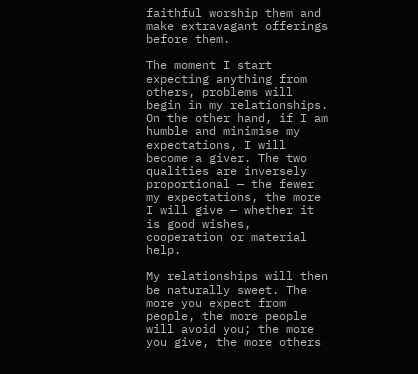faithful worship them and make extravagant offerings before them.

The moment I start expecting anything from others, problems will begin in my relationships. On the other hand, if I am humble and minimise my expectations, I will become a giver. The two qualities are inversely proportional — the fewer my expectations, the more I will give — whether it is good wishes, cooperation or material help.

My relationships will then be naturally sweet. The more you expect from people, the more people will avoid you; the more you give, the more others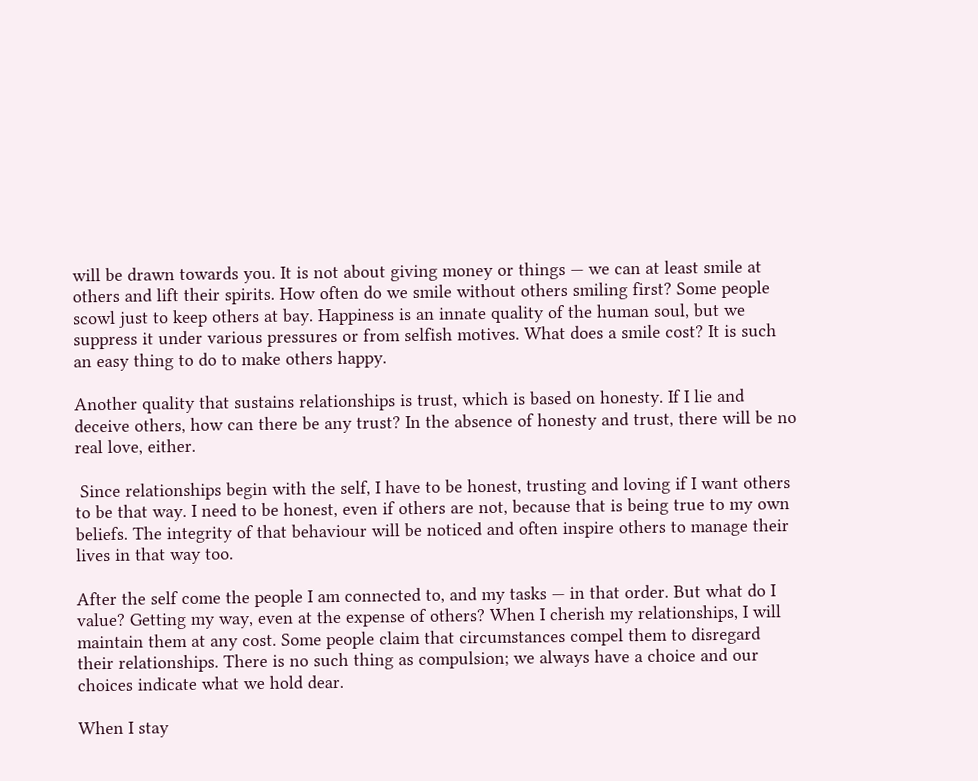will be drawn towards you. It is not about giving money or things — we can at least smile at others and lift their spirits. How often do we smile without others smiling first? Some people scowl just to keep others at bay. Happiness is an innate quality of the human soul, but we suppress it under various pressures or from selfish motives. What does a smile cost? It is such an easy thing to do to make others happy.

Another quality that sustains relationships is trust, which is based on honesty. If I lie and deceive others, how can there be any trust? In the absence of honesty and trust, there will be no real love, either.

 Since relationships begin with the self, I have to be honest, trusting and loving if I want others to be that way. I need to be honest, even if others are not, because that is being true to my own beliefs. The integrity of that behaviour will be noticed and often inspire others to manage their lives in that way too.

After the self come the people I am connected to, and my tasks — in that order. But what do I value? Getting my way, even at the expense of others? When I cherish my relationships, I will maintain them at any cost. Some people claim that circumstances compel them to disregard their relationships. There is no such thing as compulsion; we always have a choice and our choices indicate what we hold dear.

When I stay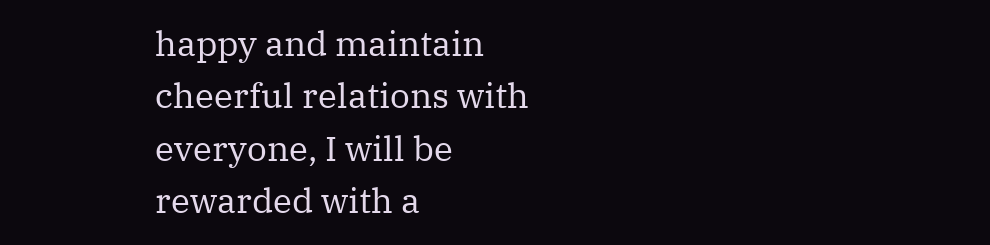happy and maintain cheerful relations with everyone, I will be rewarded with a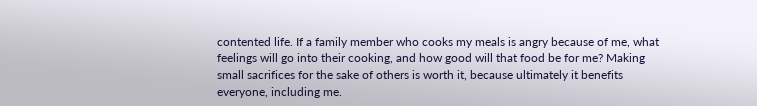contented life. If a family member who cooks my meals is angry because of me, what feelings will go into their cooking, and how good will that food be for me? Making small sacrifices for the sake of others is worth it, because ultimately it benefits everyone, including me.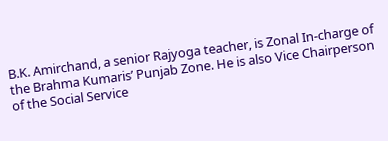B.K. Amirchand, a senior Rajyoga teacher, is Zonal In-charge of the Brahma Kumaris’ Punjab Zone. He is also Vice Chairperson of the Social Service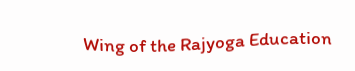Wing of the Rajyoga Education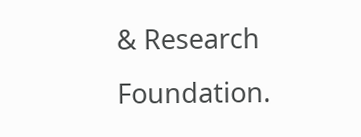& Research Foundation.